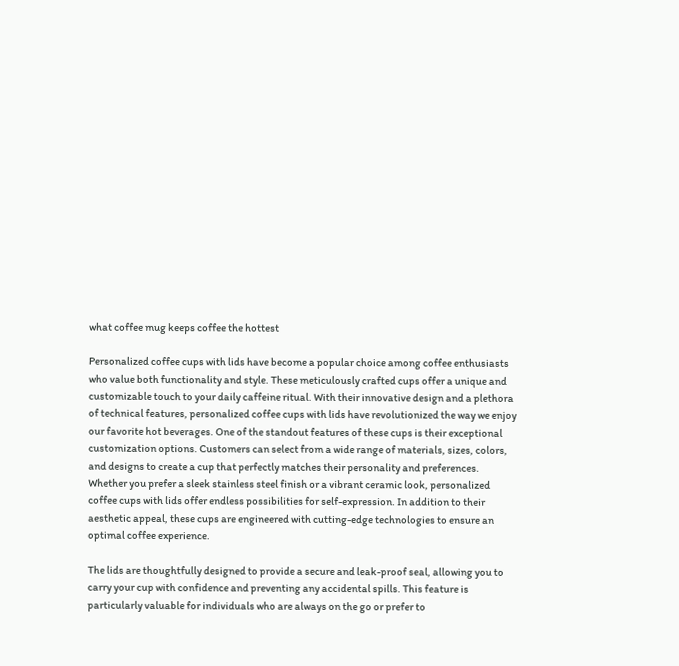what coffee mug keeps coffee the hottest

Personalized coffee cups with lids have become a popular choice among coffee enthusiasts who value both functionality and style. These meticulously crafted cups offer a unique and customizable touch to your daily caffeine ritual. With their innovative design and a plethora of technical features, personalized coffee cups with lids have revolutionized the way we enjoy our favorite hot beverages. One of the standout features of these cups is their exceptional customization options. Customers can select from a wide range of materials, sizes, colors, and designs to create a cup that perfectly matches their personality and preferences. Whether you prefer a sleek stainless steel finish or a vibrant ceramic look, personalized coffee cups with lids offer endless possibilities for self-expression. In addition to their aesthetic appeal, these cups are engineered with cutting-edge technologies to ensure an optimal coffee experience.

The lids are thoughtfully designed to provide a secure and leak-proof seal, allowing you to carry your cup with confidence and preventing any accidental spills. This feature is particularly valuable for individuals who are always on the go or prefer to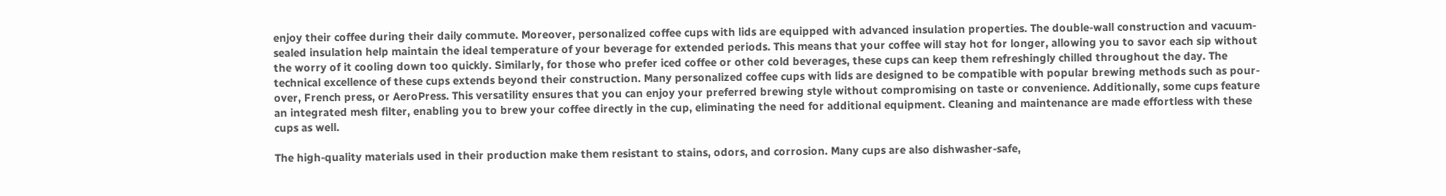enjoy their coffee during their daily commute. Moreover, personalized coffee cups with lids are equipped with advanced insulation properties. The double-wall construction and vacuum-sealed insulation help maintain the ideal temperature of your beverage for extended periods. This means that your coffee will stay hot for longer, allowing you to savor each sip without the worry of it cooling down too quickly. Similarly, for those who prefer iced coffee or other cold beverages, these cups can keep them refreshingly chilled throughout the day. The technical excellence of these cups extends beyond their construction. Many personalized coffee cups with lids are designed to be compatible with popular brewing methods such as pour-over, French press, or AeroPress. This versatility ensures that you can enjoy your preferred brewing style without compromising on taste or convenience. Additionally, some cups feature an integrated mesh filter, enabling you to brew your coffee directly in the cup, eliminating the need for additional equipment. Cleaning and maintenance are made effortless with these cups as well.

The high-quality materials used in their production make them resistant to stains, odors, and corrosion. Many cups are also dishwasher-safe,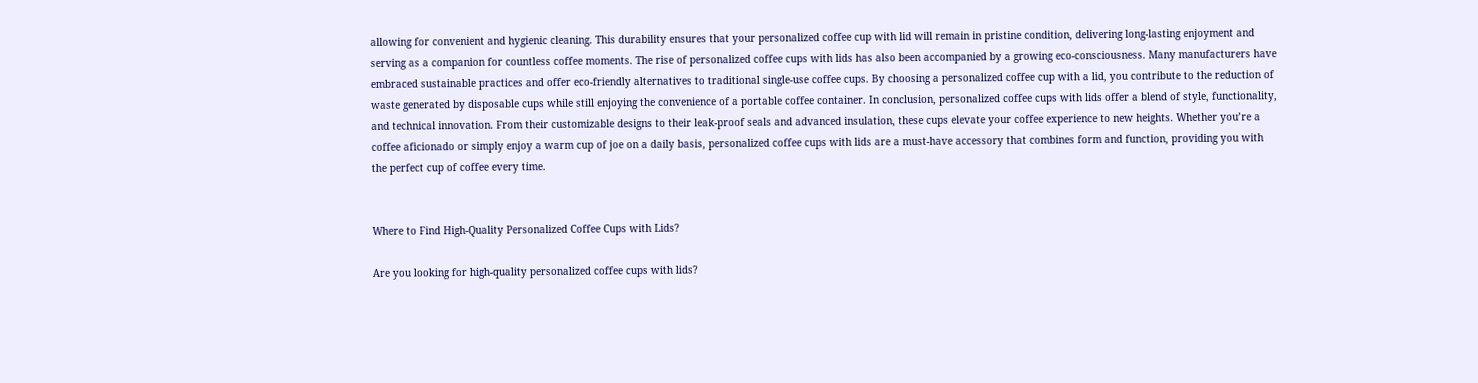allowing for convenient and hygienic cleaning. This durability ensures that your personalized coffee cup with lid will remain in pristine condition, delivering long-lasting enjoyment and serving as a companion for countless coffee moments. The rise of personalized coffee cups with lids has also been accompanied by a growing eco-consciousness. Many manufacturers have embraced sustainable practices and offer eco-friendly alternatives to traditional single-use coffee cups. By choosing a personalized coffee cup with a lid, you contribute to the reduction of waste generated by disposable cups while still enjoying the convenience of a portable coffee container. In conclusion, personalized coffee cups with lids offer a blend of style, functionality, and technical innovation. From their customizable designs to their leak-proof seals and advanced insulation, these cups elevate your coffee experience to new heights. Whether you’re a coffee aficionado or simply enjoy a warm cup of joe on a daily basis, personalized coffee cups with lids are a must-have accessory that combines form and function, providing you with the perfect cup of coffee every time.


Where to Find High-Quality Personalized Coffee Cups with Lids?

Are you looking for high-quality personalized coffee cups with lids?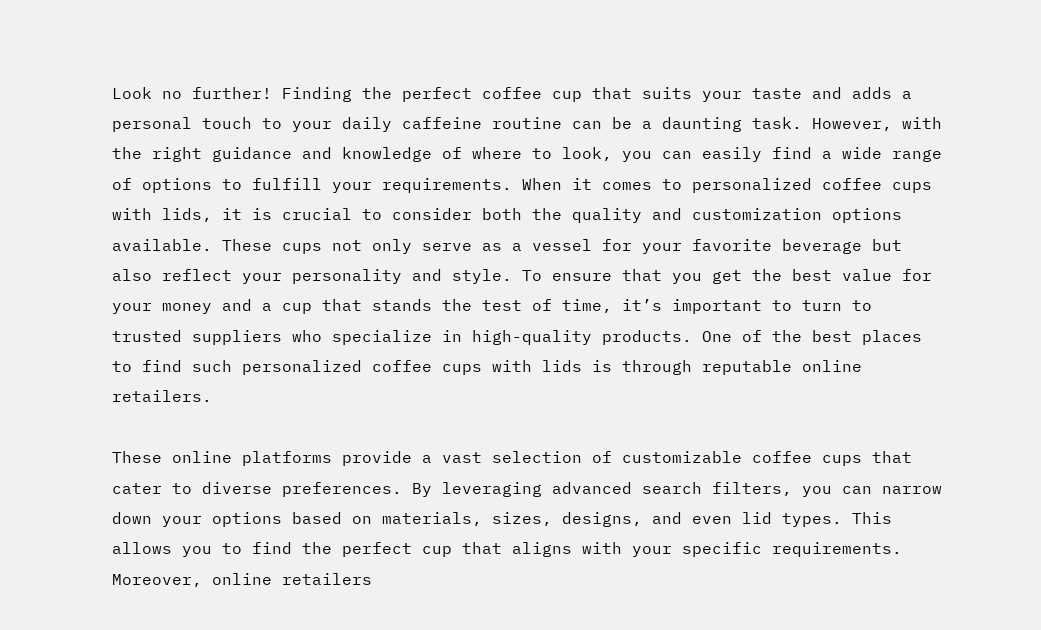Look no further! Finding the perfect coffee cup that suits your taste and adds a personal touch to your daily caffeine routine can be a daunting task. However, with the right guidance and knowledge of where to look, you can easily find a wide range of options to fulfill your requirements. When it comes to personalized coffee cups with lids, it is crucial to consider both the quality and customization options available. These cups not only serve as a vessel for your favorite beverage but also reflect your personality and style. To ensure that you get the best value for your money and a cup that stands the test of time, it’s important to turn to trusted suppliers who specialize in high-quality products. One of the best places to find such personalized coffee cups with lids is through reputable online retailers.

These online platforms provide a vast selection of customizable coffee cups that cater to diverse preferences. By leveraging advanced search filters, you can narrow down your options based on materials, sizes, designs, and even lid types. This allows you to find the perfect cup that aligns with your specific requirements. Moreover, online retailers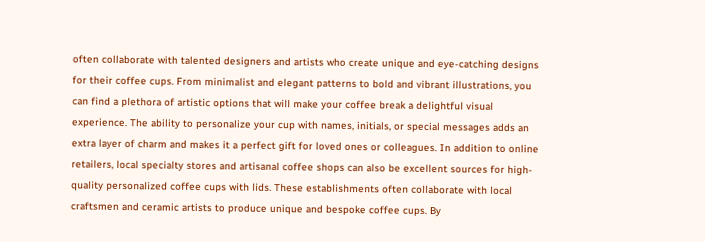often collaborate with talented designers and artists who create unique and eye-catching designs for their coffee cups. From minimalist and elegant patterns to bold and vibrant illustrations, you can find a plethora of artistic options that will make your coffee break a delightful visual experience. The ability to personalize your cup with names, initials, or special messages adds an extra layer of charm and makes it a perfect gift for loved ones or colleagues. In addition to online retailers, local specialty stores and artisanal coffee shops can also be excellent sources for high-quality personalized coffee cups with lids. These establishments often collaborate with local craftsmen and ceramic artists to produce unique and bespoke coffee cups. By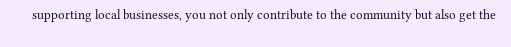supporting local businesses, you not only contribute to the community but also get the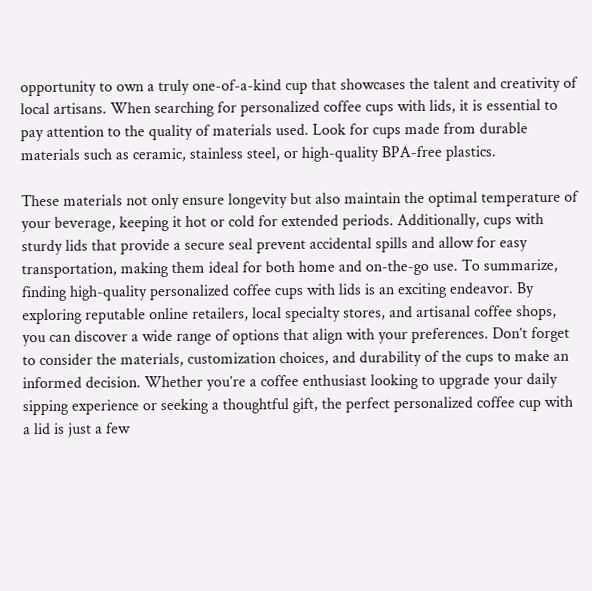opportunity to own a truly one-of-a-kind cup that showcases the talent and creativity of local artisans. When searching for personalized coffee cups with lids, it is essential to pay attention to the quality of materials used. Look for cups made from durable materials such as ceramic, stainless steel, or high-quality BPA-free plastics.

These materials not only ensure longevity but also maintain the optimal temperature of your beverage, keeping it hot or cold for extended periods. Additionally, cups with sturdy lids that provide a secure seal prevent accidental spills and allow for easy transportation, making them ideal for both home and on-the-go use. To summarize, finding high-quality personalized coffee cups with lids is an exciting endeavor. By exploring reputable online retailers, local specialty stores, and artisanal coffee shops, you can discover a wide range of options that align with your preferences. Don’t forget to consider the materials, customization choices, and durability of the cups to make an informed decision. Whether you’re a coffee enthusiast looking to upgrade your daily sipping experience or seeking a thoughtful gift, the perfect personalized coffee cup with a lid is just a few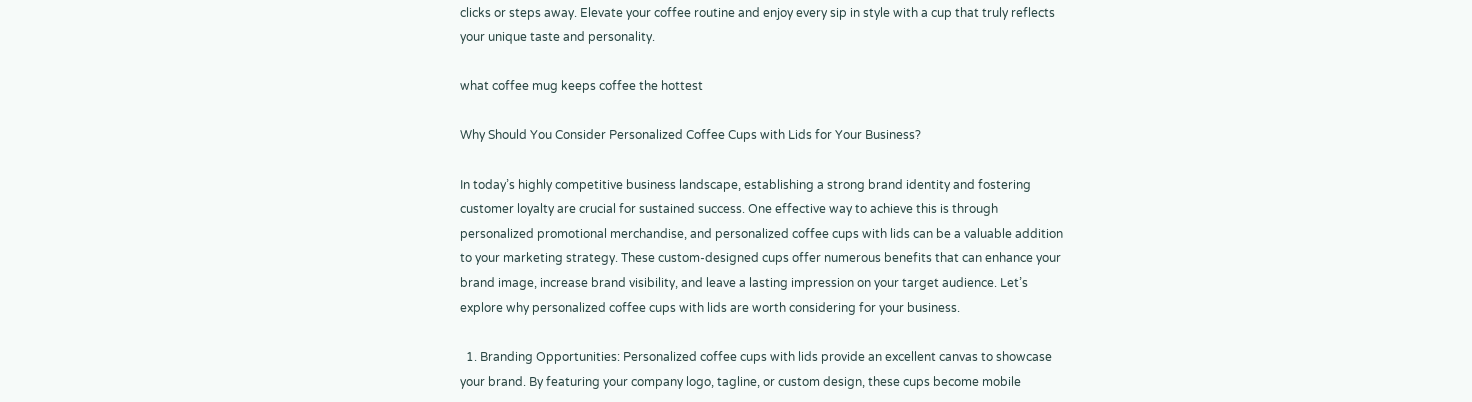clicks or steps away. Elevate your coffee routine and enjoy every sip in style with a cup that truly reflects your unique taste and personality.

what coffee mug keeps coffee the hottest

Why Should You Consider Personalized Coffee Cups with Lids for Your Business?

In today’s highly competitive business landscape, establishing a strong brand identity and fostering customer loyalty are crucial for sustained success. One effective way to achieve this is through personalized promotional merchandise, and personalized coffee cups with lids can be a valuable addition to your marketing strategy. These custom-designed cups offer numerous benefits that can enhance your brand image, increase brand visibility, and leave a lasting impression on your target audience. Let’s explore why personalized coffee cups with lids are worth considering for your business.

  1. Branding Opportunities: Personalized coffee cups with lids provide an excellent canvas to showcase your brand. By featuring your company logo, tagline, or custom design, these cups become mobile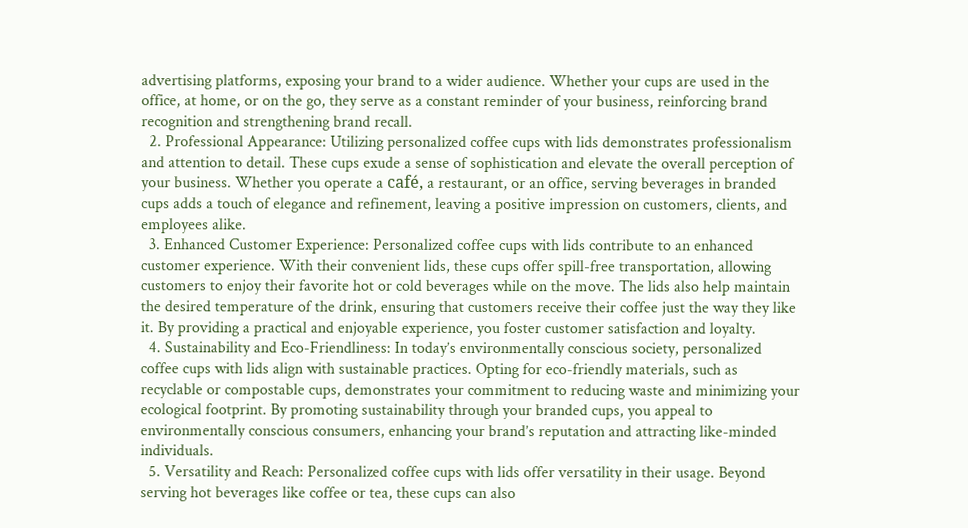advertising platforms, exposing your brand to a wider audience. Whether your cups are used in the office, at home, or on the go, they serve as a constant reminder of your business, reinforcing brand recognition and strengthening brand recall.
  2. Professional Appearance: Utilizing personalized coffee cups with lids demonstrates professionalism and attention to detail. These cups exude a sense of sophistication and elevate the overall perception of your business. Whether you operate a café, a restaurant, or an office, serving beverages in branded cups adds a touch of elegance and refinement, leaving a positive impression on customers, clients, and employees alike.
  3. Enhanced Customer Experience: Personalized coffee cups with lids contribute to an enhanced customer experience. With their convenient lids, these cups offer spill-free transportation, allowing customers to enjoy their favorite hot or cold beverages while on the move. The lids also help maintain the desired temperature of the drink, ensuring that customers receive their coffee just the way they like it. By providing a practical and enjoyable experience, you foster customer satisfaction and loyalty.
  4. Sustainability and Eco-Friendliness: In today’s environmentally conscious society, personalized coffee cups with lids align with sustainable practices. Opting for eco-friendly materials, such as recyclable or compostable cups, demonstrates your commitment to reducing waste and minimizing your ecological footprint. By promoting sustainability through your branded cups, you appeal to environmentally conscious consumers, enhancing your brand’s reputation and attracting like-minded individuals.
  5. Versatility and Reach: Personalized coffee cups with lids offer versatility in their usage. Beyond serving hot beverages like coffee or tea, these cups can also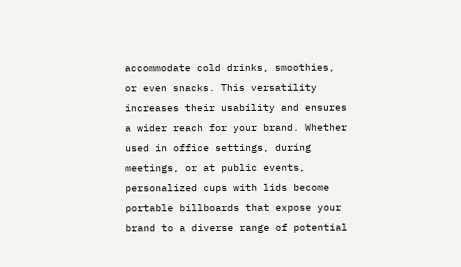accommodate cold drinks, smoothies, or even snacks. This versatility increases their usability and ensures a wider reach for your brand. Whether used in office settings, during meetings, or at public events, personalized cups with lids become portable billboards that expose your brand to a diverse range of potential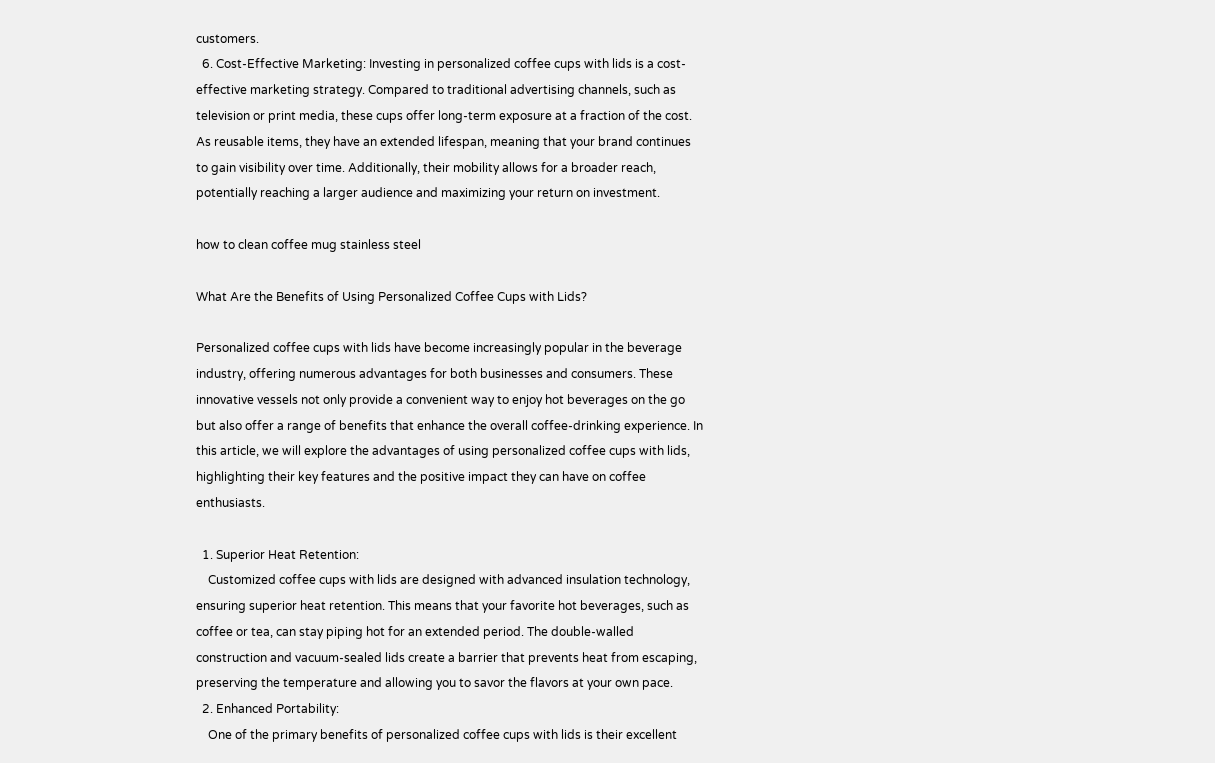customers.
  6. Cost-Effective Marketing: Investing in personalized coffee cups with lids is a cost-effective marketing strategy. Compared to traditional advertising channels, such as television or print media, these cups offer long-term exposure at a fraction of the cost. As reusable items, they have an extended lifespan, meaning that your brand continues to gain visibility over time. Additionally, their mobility allows for a broader reach, potentially reaching a larger audience and maximizing your return on investment.

how to clean coffee mug stainless steel

What Are the Benefits of Using Personalized Coffee Cups with Lids?

Personalized coffee cups with lids have become increasingly popular in the beverage industry, offering numerous advantages for both businesses and consumers. These innovative vessels not only provide a convenient way to enjoy hot beverages on the go but also offer a range of benefits that enhance the overall coffee-drinking experience. In this article, we will explore the advantages of using personalized coffee cups with lids, highlighting their key features and the positive impact they can have on coffee enthusiasts.

  1. Superior Heat Retention:
    Customized coffee cups with lids are designed with advanced insulation technology, ensuring superior heat retention. This means that your favorite hot beverages, such as coffee or tea, can stay piping hot for an extended period. The double-walled construction and vacuum-sealed lids create a barrier that prevents heat from escaping, preserving the temperature and allowing you to savor the flavors at your own pace.
  2. Enhanced Portability:
    One of the primary benefits of personalized coffee cups with lids is their excellent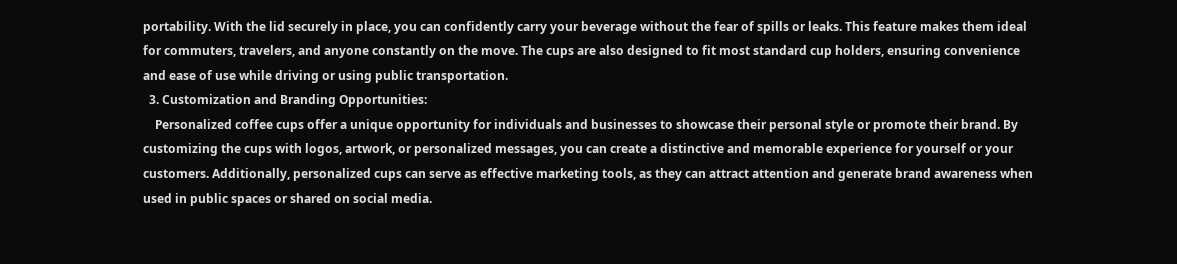portability. With the lid securely in place, you can confidently carry your beverage without the fear of spills or leaks. This feature makes them ideal for commuters, travelers, and anyone constantly on the move. The cups are also designed to fit most standard cup holders, ensuring convenience and ease of use while driving or using public transportation.
  3. Customization and Branding Opportunities:
    Personalized coffee cups offer a unique opportunity for individuals and businesses to showcase their personal style or promote their brand. By customizing the cups with logos, artwork, or personalized messages, you can create a distinctive and memorable experience for yourself or your customers. Additionally, personalized cups can serve as effective marketing tools, as they can attract attention and generate brand awareness when used in public spaces or shared on social media.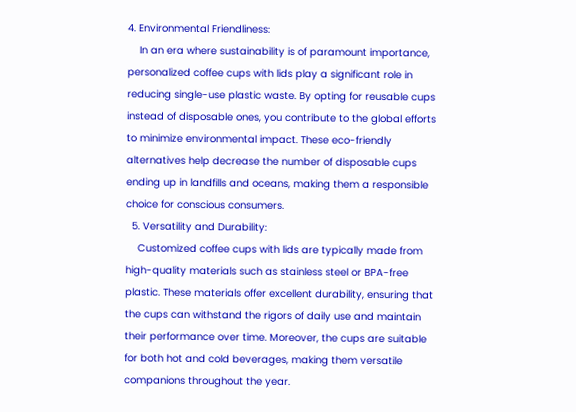4. Environmental Friendliness:
    In an era where sustainability is of paramount importance, personalized coffee cups with lids play a significant role in reducing single-use plastic waste. By opting for reusable cups instead of disposable ones, you contribute to the global efforts to minimize environmental impact. These eco-friendly alternatives help decrease the number of disposable cups ending up in landfills and oceans, making them a responsible choice for conscious consumers.
  5. Versatility and Durability:
    Customized coffee cups with lids are typically made from high-quality materials such as stainless steel or BPA-free plastic. These materials offer excellent durability, ensuring that the cups can withstand the rigors of daily use and maintain their performance over time. Moreover, the cups are suitable for both hot and cold beverages, making them versatile companions throughout the year.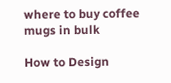where to buy coffee mugs in bulk

How to Design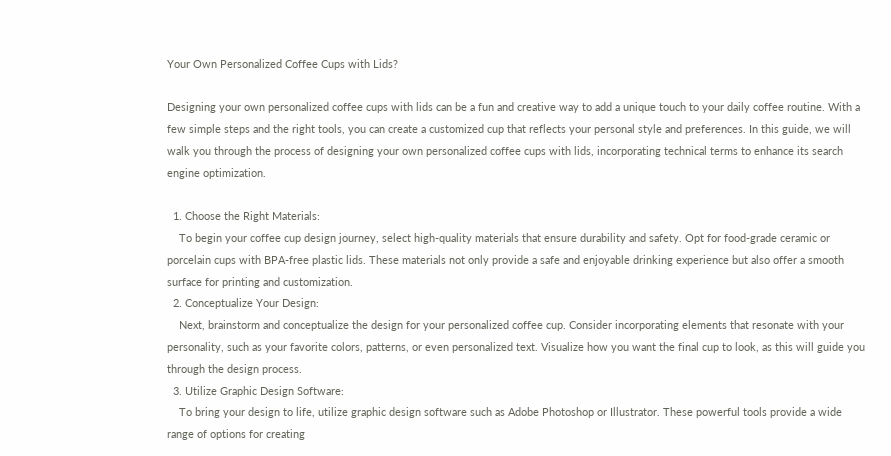Your Own Personalized Coffee Cups with Lids?

Designing your own personalized coffee cups with lids can be a fun and creative way to add a unique touch to your daily coffee routine. With a few simple steps and the right tools, you can create a customized cup that reflects your personal style and preferences. In this guide, we will walk you through the process of designing your own personalized coffee cups with lids, incorporating technical terms to enhance its search engine optimization.

  1. Choose the Right Materials:
    To begin your coffee cup design journey, select high-quality materials that ensure durability and safety. Opt for food-grade ceramic or porcelain cups with BPA-free plastic lids. These materials not only provide a safe and enjoyable drinking experience but also offer a smooth surface for printing and customization.
  2. Conceptualize Your Design:
    Next, brainstorm and conceptualize the design for your personalized coffee cup. Consider incorporating elements that resonate with your personality, such as your favorite colors, patterns, or even personalized text. Visualize how you want the final cup to look, as this will guide you through the design process.
  3. Utilize Graphic Design Software:
    To bring your design to life, utilize graphic design software such as Adobe Photoshop or Illustrator. These powerful tools provide a wide range of options for creating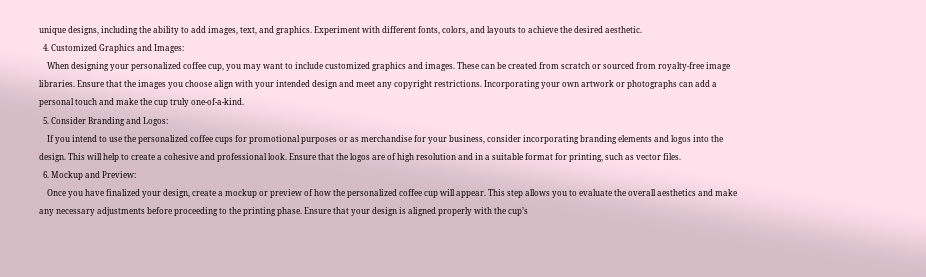unique designs, including the ability to add images, text, and graphics. Experiment with different fonts, colors, and layouts to achieve the desired aesthetic.
  4. Customized Graphics and Images:
    When designing your personalized coffee cup, you may want to include customized graphics and images. These can be created from scratch or sourced from royalty-free image libraries. Ensure that the images you choose align with your intended design and meet any copyright restrictions. Incorporating your own artwork or photographs can add a personal touch and make the cup truly one-of-a-kind.
  5. Consider Branding and Logos:
    If you intend to use the personalized coffee cups for promotional purposes or as merchandise for your business, consider incorporating branding elements and logos into the design. This will help to create a cohesive and professional look. Ensure that the logos are of high resolution and in a suitable format for printing, such as vector files.
  6. Mockup and Preview:
    Once you have finalized your design, create a mockup or preview of how the personalized coffee cup will appear. This step allows you to evaluate the overall aesthetics and make any necessary adjustments before proceeding to the printing phase. Ensure that your design is aligned properly with the cup’s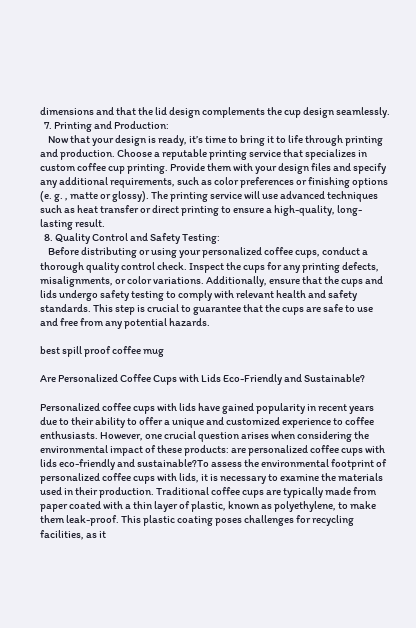dimensions and that the lid design complements the cup design seamlessly.
  7. Printing and Production:
    Now that your design is ready, it’s time to bring it to life through printing and production. Choose a reputable printing service that specializes in custom coffee cup printing. Provide them with your design files and specify any additional requirements, such as color preferences or finishing options (e. g. , matte or glossy). The printing service will use advanced techniques such as heat transfer or direct printing to ensure a high-quality, long-lasting result.
  8. Quality Control and Safety Testing:
    Before distributing or using your personalized coffee cups, conduct a thorough quality control check. Inspect the cups for any printing defects, misalignments, or color variations. Additionally, ensure that the cups and lids undergo safety testing to comply with relevant health and safety standards. This step is crucial to guarantee that the cups are safe to use and free from any potential hazards.

best spill proof coffee mug

Are Personalized Coffee Cups with Lids Eco-Friendly and Sustainable?

Personalized coffee cups with lids have gained popularity in recent years due to their ability to offer a unique and customized experience to coffee enthusiasts. However, one crucial question arises when considering the environmental impact of these products: are personalized coffee cups with lids eco-friendly and sustainable?To assess the environmental footprint of personalized coffee cups with lids, it is necessary to examine the materials used in their production. Traditional coffee cups are typically made from paper coated with a thin layer of plastic, known as polyethylene, to make them leak-proof. This plastic coating poses challenges for recycling facilities, as it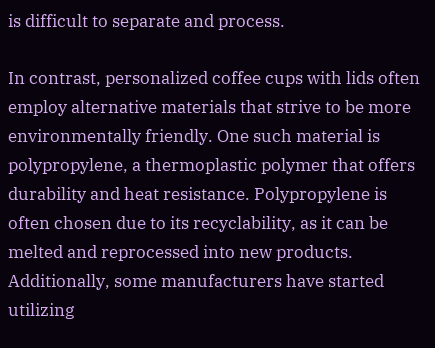is difficult to separate and process.

In contrast, personalized coffee cups with lids often employ alternative materials that strive to be more environmentally friendly. One such material is polypropylene, a thermoplastic polymer that offers durability and heat resistance. Polypropylene is often chosen due to its recyclability, as it can be melted and reprocessed into new products. Additionally, some manufacturers have started utilizing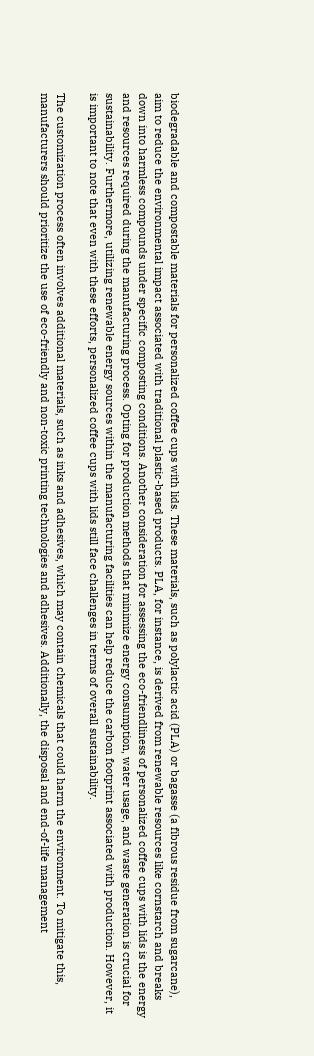biodegradable and compostable materials for personalized coffee cups with lids. These materials, such as polylactic acid (PLA) or bagasse (a fibrous residue from sugarcane), aim to reduce the environmental impact associated with traditional plastic-based products. PLA, for instance, is derived from renewable resources like cornstarch and breaks down into harmless compounds under specific composting conditions. Another consideration for assessing the eco-friendliness of personalized coffee cups with lids is the energy and resources required during the manufacturing process. Opting for production methods that minimize energy consumption, water usage, and waste generation is crucial for sustainability. Furthermore, utilizing renewable energy sources within the manufacturing facilities can help reduce the carbon footprint associated with production. However, it is important to note that even with these efforts, personalized coffee cups with lids still face challenges in terms of overall sustainability.

The customization process often involves additional materials, such as inks and adhesives, which may contain chemicals that could harm the environment. To mitigate this, manufacturers should prioritize the use of eco-friendly and non-toxic printing technologies and adhesives. Additionally, the disposal and end-of-life management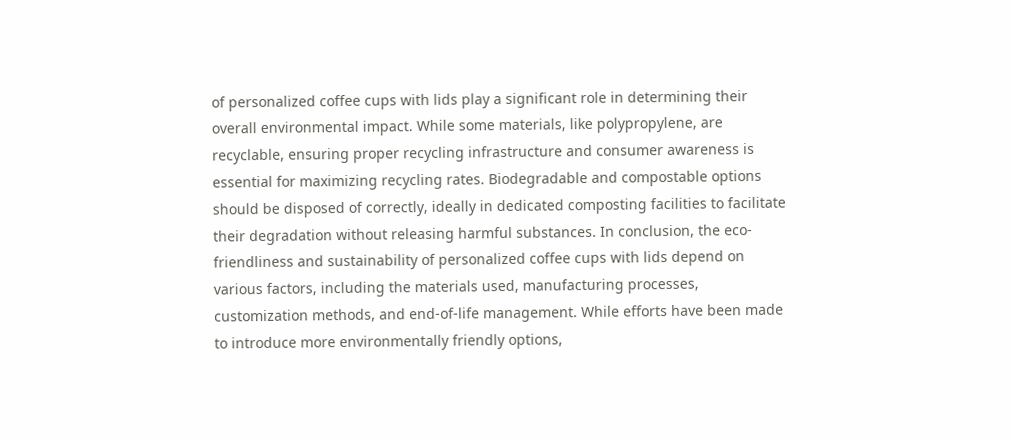of personalized coffee cups with lids play a significant role in determining their overall environmental impact. While some materials, like polypropylene, are recyclable, ensuring proper recycling infrastructure and consumer awareness is essential for maximizing recycling rates. Biodegradable and compostable options should be disposed of correctly, ideally in dedicated composting facilities to facilitate their degradation without releasing harmful substances. In conclusion, the eco-friendliness and sustainability of personalized coffee cups with lids depend on various factors, including the materials used, manufacturing processes, customization methods, and end-of-life management. While efforts have been made to introduce more environmentally friendly options,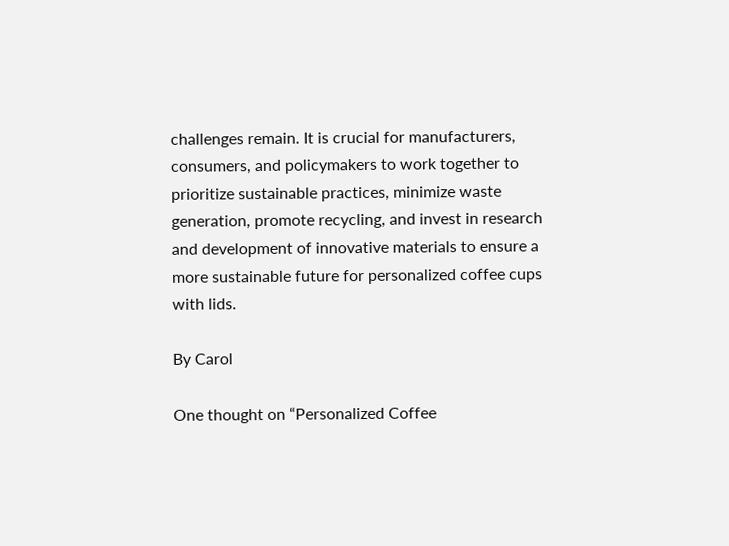challenges remain. It is crucial for manufacturers, consumers, and policymakers to work together to prioritize sustainable practices, minimize waste generation, promote recycling, and invest in research and development of innovative materials to ensure a more sustainable future for personalized coffee cups with lids.

By Carol

One thought on “Personalized Coffee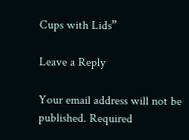Cups with Lids”

Leave a Reply

Your email address will not be published. Required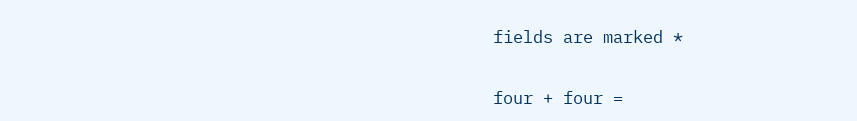fields are marked *

four + four =